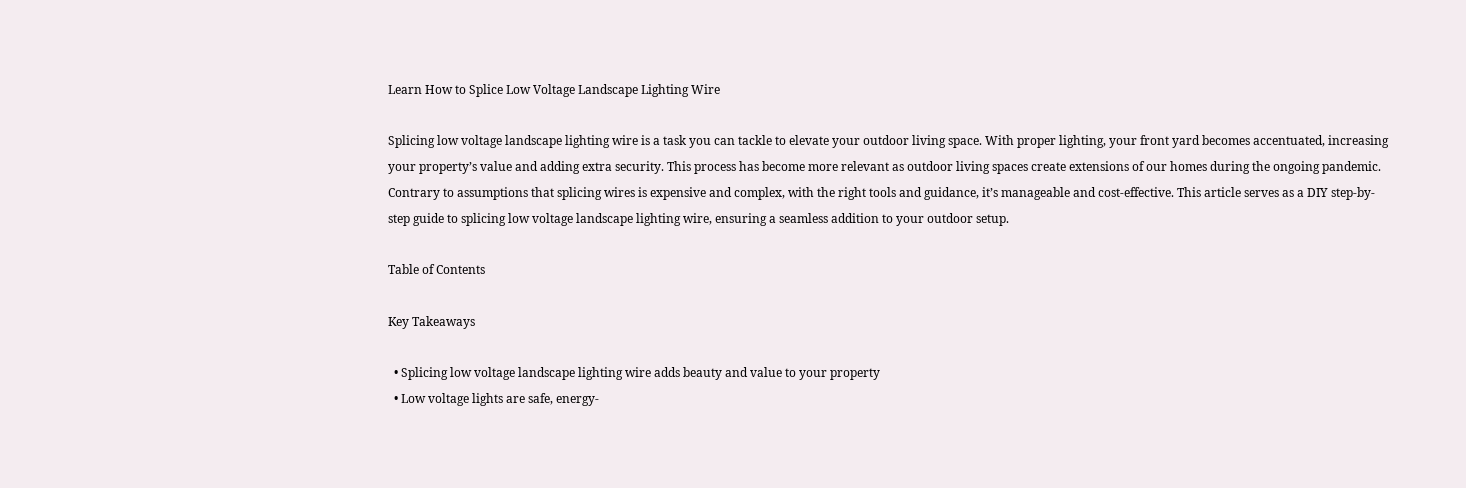Learn How to Splice Low Voltage Landscape Lighting Wire

Splicing low voltage landscape lighting wire is a task you can tackle to elevate your outdoor living space. With proper lighting, your front yard becomes accentuated, increasing your property’s value and adding extra security. This process has become more relevant as outdoor living spaces create extensions of our homes during the ongoing pandemic. Contrary to assumptions that splicing wires is expensive and complex, with the right tools and guidance, it’s manageable and cost-effective. This article serves as a DIY step-by-step guide to splicing low voltage landscape lighting wire, ensuring a seamless addition to your outdoor setup.

Table of Contents

Key Takeaways

  • Splicing low voltage landscape lighting wire adds beauty and value to your property
  • Low voltage lights are safe, energy-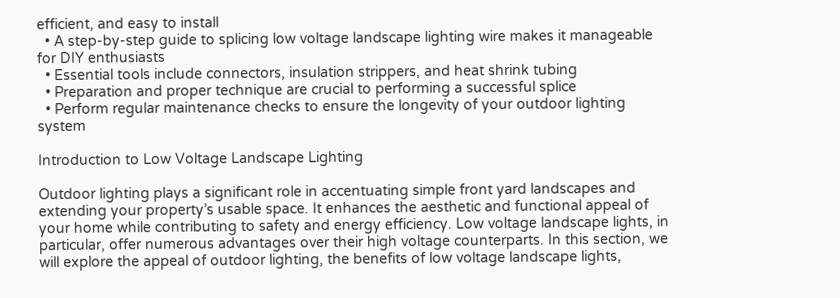efficient, and easy to install
  • A step-by-step guide to splicing low voltage landscape lighting wire makes it manageable for DIY enthusiasts
  • Essential tools include connectors, insulation strippers, and heat shrink tubing
  • Preparation and proper technique are crucial to performing a successful splice
  • Perform regular maintenance checks to ensure the longevity of your outdoor lighting system

Introduction to Low Voltage Landscape Lighting

Outdoor lighting plays a significant role in accentuating simple front yard landscapes and extending your property’s usable space. It enhances the aesthetic and functional appeal of your home while contributing to safety and energy efficiency. Low voltage landscape lights, in particular, offer numerous advantages over their high voltage counterparts. In this section, we will explore the appeal of outdoor lighting, the benefits of low voltage landscape lights,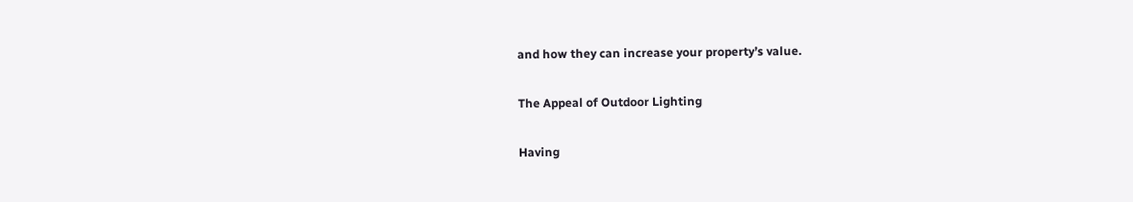and how they can increase your property’s value.

The Appeal of Outdoor Lighting

Having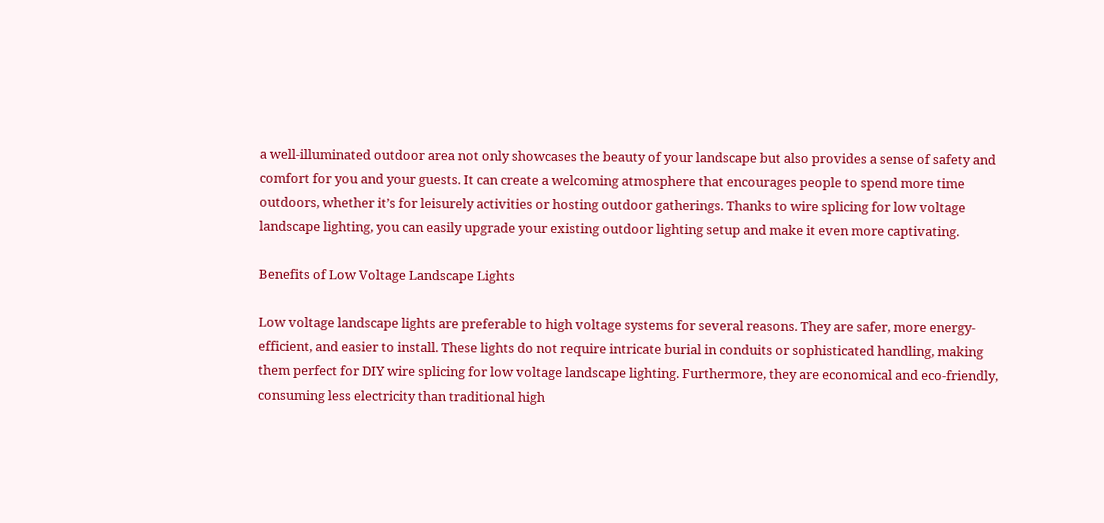a well-illuminated outdoor area not only showcases the beauty of your landscape but also provides a sense of safety and comfort for you and your guests. It can create a welcoming atmosphere that encourages people to spend more time outdoors, whether it’s for leisurely activities or hosting outdoor gatherings. Thanks to wire splicing for low voltage landscape lighting, you can easily upgrade your existing outdoor lighting setup and make it even more captivating.

Benefits of Low Voltage Landscape Lights

Low voltage landscape lights are preferable to high voltage systems for several reasons. They are safer, more energy-efficient, and easier to install. These lights do not require intricate burial in conduits or sophisticated handling, making them perfect for DIY wire splicing for low voltage landscape lighting. Furthermore, they are economical and eco-friendly, consuming less electricity than traditional high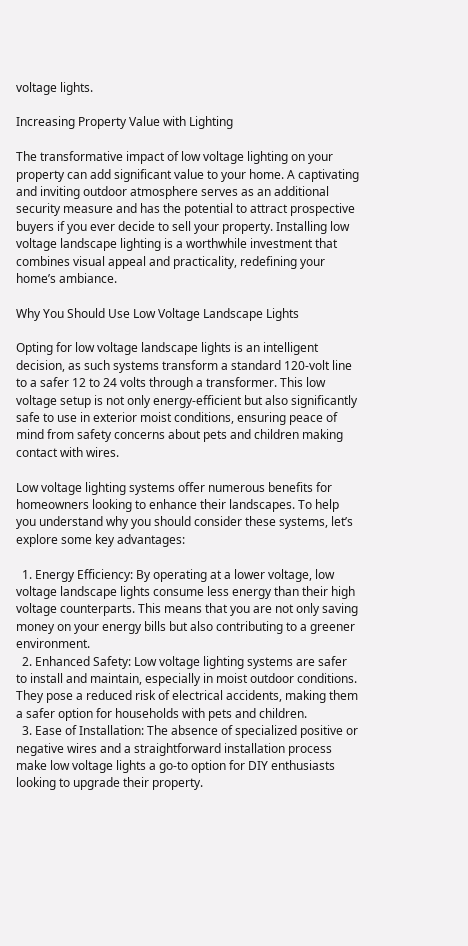voltage lights.

Increasing Property Value with Lighting

The transformative impact of low voltage lighting on your property can add significant value to your home. A captivating and inviting outdoor atmosphere serves as an additional security measure and has the potential to attract prospective buyers if you ever decide to sell your property. Installing low voltage landscape lighting is a worthwhile investment that combines visual appeal and practicality, redefining your home’s ambiance.

Why You Should Use Low Voltage Landscape Lights

Opting for low voltage landscape lights is an intelligent decision, as such systems transform a standard 120-volt line to a safer 12 to 24 volts through a transformer. This low voltage setup is not only energy-efficient but also significantly safe to use in exterior moist conditions, ensuring peace of mind from safety concerns about pets and children making contact with wires.

Low voltage lighting systems offer numerous benefits for homeowners looking to enhance their landscapes. To help you understand why you should consider these systems, let’s explore some key advantages:

  1. Energy Efficiency: By operating at a lower voltage, low voltage landscape lights consume less energy than their high voltage counterparts. This means that you are not only saving money on your energy bills but also contributing to a greener environment.
  2. Enhanced Safety: Low voltage lighting systems are safer to install and maintain, especially in moist outdoor conditions. They pose a reduced risk of electrical accidents, making them a safer option for households with pets and children.
  3. Ease of Installation: The absence of specialized positive or negative wires and a straightforward installation process make low voltage lights a go-to option for DIY enthusiasts looking to upgrade their property.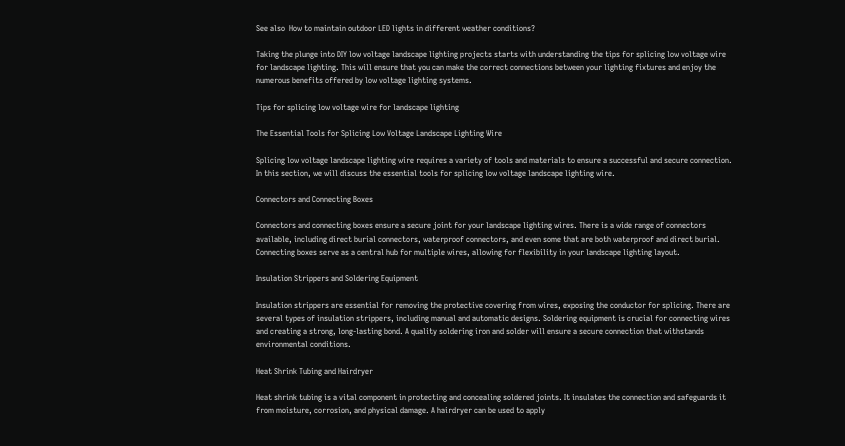See also  How to maintain outdoor LED lights in different weather conditions?

Taking the plunge into DIY low voltage landscape lighting projects starts with understanding the tips for splicing low voltage wire for landscape lighting. This will ensure that you can make the correct connections between your lighting fixtures and enjoy the numerous benefits offered by low voltage lighting systems.

Tips for splicing low voltage wire for landscape lighting

The Essential Tools for Splicing Low Voltage Landscape Lighting Wire

Splicing low voltage landscape lighting wire requires a variety of tools and materials to ensure a successful and secure connection. In this section, we will discuss the essential tools for splicing low voltage landscape lighting wire.

Connectors and Connecting Boxes

Connectors and connecting boxes ensure a secure joint for your landscape lighting wires. There is a wide range of connectors available, including direct burial connectors, waterproof connectors, and even some that are both waterproof and direct burial. Connecting boxes serve as a central hub for multiple wires, allowing for flexibility in your landscape lighting layout.

Insulation Strippers and Soldering Equipment

Insulation strippers are essential for removing the protective covering from wires, exposing the conductor for splicing. There are several types of insulation strippers, including manual and automatic designs. Soldering equipment is crucial for connecting wires and creating a strong, long-lasting bond. A quality soldering iron and solder will ensure a secure connection that withstands environmental conditions.

Heat Shrink Tubing and Hairdryer

Heat shrink tubing is a vital component in protecting and concealing soldered joints. It insulates the connection and safeguards it from moisture, corrosion, and physical damage. A hairdryer can be used to apply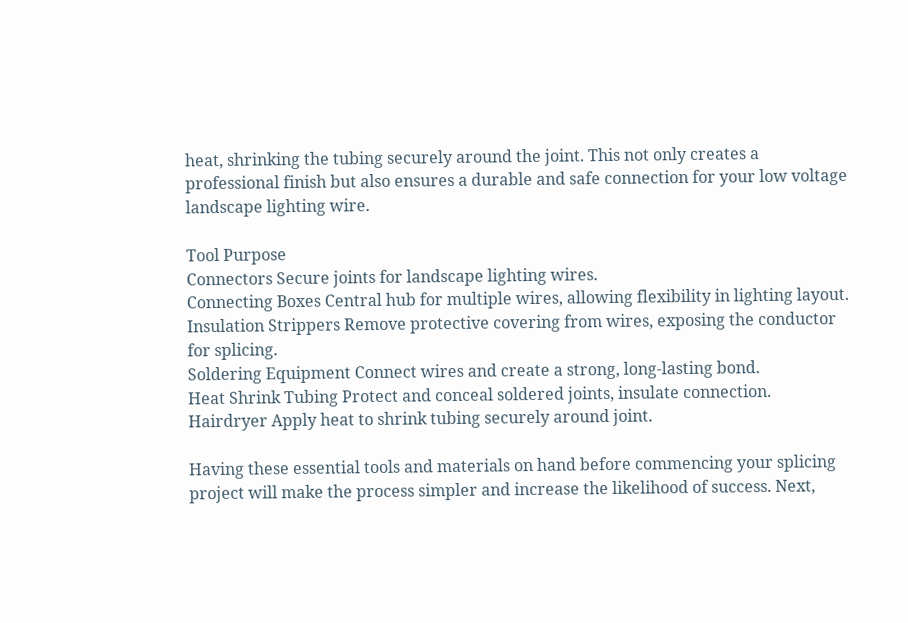heat, shrinking the tubing securely around the joint. This not only creates a professional finish but also ensures a durable and safe connection for your low voltage landscape lighting wire.

Tool Purpose
Connectors Secure joints for landscape lighting wires.
Connecting Boxes Central hub for multiple wires, allowing flexibility in lighting layout.
Insulation Strippers Remove protective covering from wires, exposing the conductor for splicing.
Soldering Equipment Connect wires and create a strong, long-lasting bond.
Heat Shrink Tubing Protect and conceal soldered joints, insulate connection.
Hairdryer Apply heat to shrink tubing securely around joint.

Having these essential tools and materials on hand before commencing your splicing project will make the process simpler and increase the likelihood of success. Next,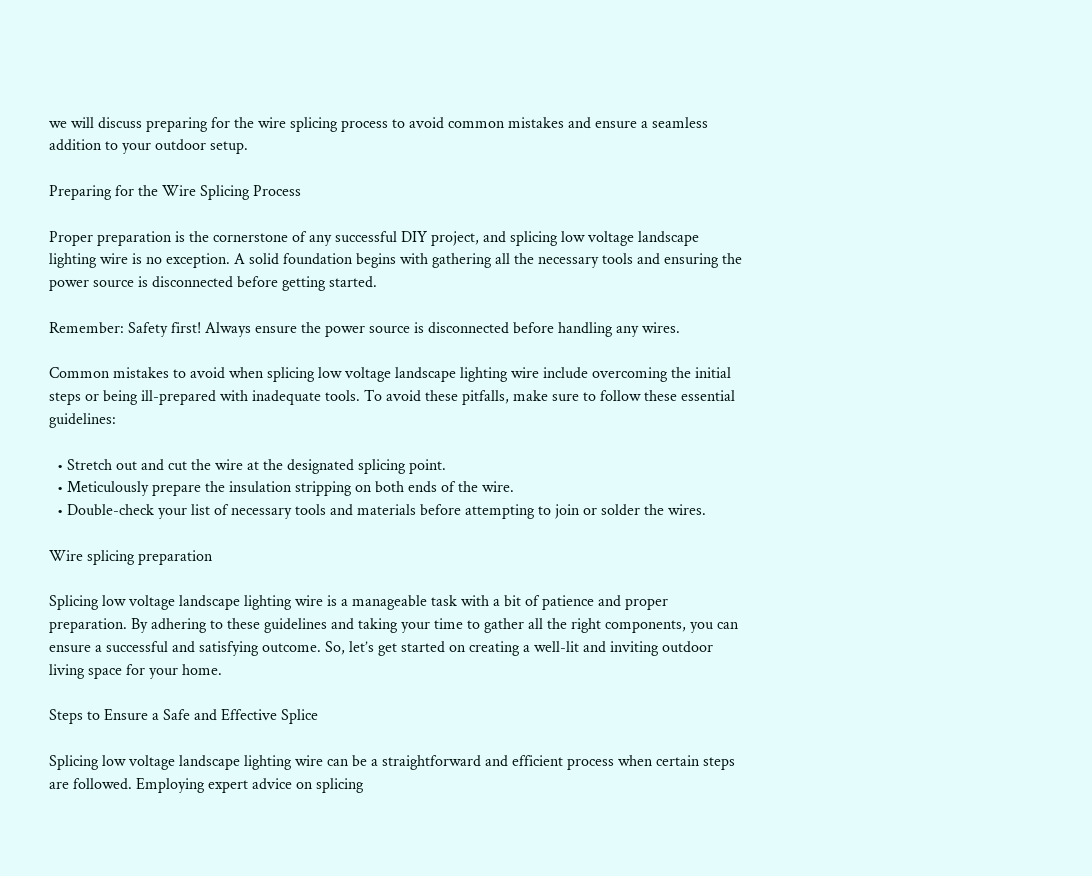we will discuss preparing for the wire splicing process to avoid common mistakes and ensure a seamless addition to your outdoor setup.

Preparing for the Wire Splicing Process

Proper preparation is the cornerstone of any successful DIY project, and splicing low voltage landscape lighting wire is no exception. A solid foundation begins with gathering all the necessary tools and ensuring the power source is disconnected before getting started.

Remember: Safety first! Always ensure the power source is disconnected before handling any wires.

Common mistakes to avoid when splicing low voltage landscape lighting wire include overcoming the initial steps or being ill-prepared with inadequate tools. To avoid these pitfalls, make sure to follow these essential guidelines:

  • Stretch out and cut the wire at the designated splicing point.
  • Meticulously prepare the insulation stripping on both ends of the wire.
  • Double-check your list of necessary tools and materials before attempting to join or solder the wires.

Wire splicing preparation

Splicing low voltage landscape lighting wire is a manageable task with a bit of patience and proper preparation. By adhering to these guidelines and taking your time to gather all the right components, you can ensure a successful and satisfying outcome. So, let’s get started on creating a well-lit and inviting outdoor living space for your home.

Steps to Ensure a Safe and Effective Splice

Splicing low voltage landscape lighting wire can be a straightforward and efficient process when certain steps are followed. Employing expert advice on splicing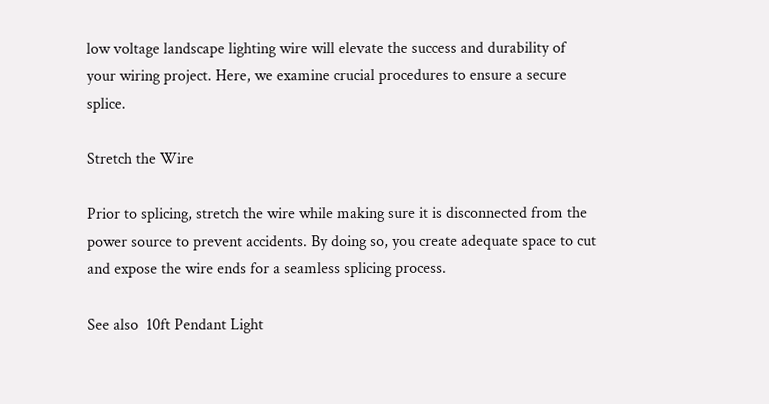low voltage landscape lighting wire will elevate the success and durability of your wiring project. Here, we examine crucial procedures to ensure a secure splice.

Stretch the Wire

Prior to splicing, stretch the wire while making sure it is disconnected from the power source to prevent accidents. By doing so, you create adequate space to cut and expose the wire ends for a seamless splicing process.

See also  10ft Pendant Light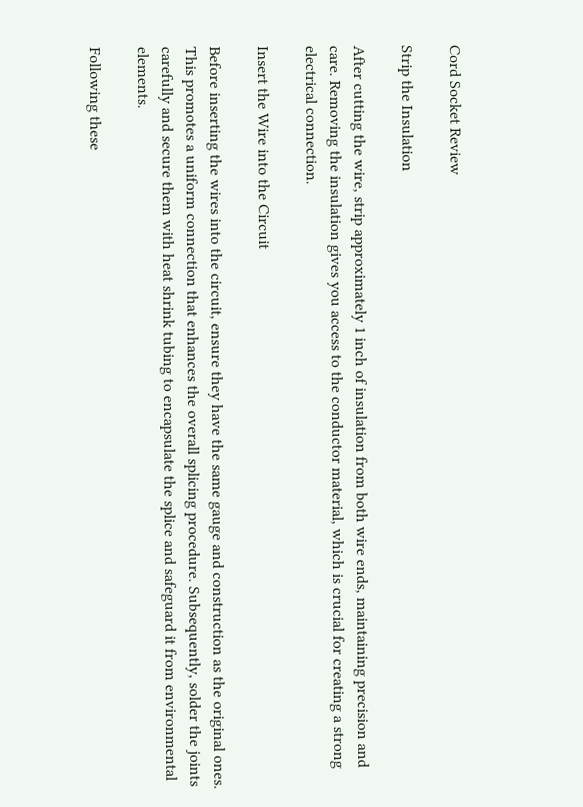Cord Socket Review

Strip the Insulation

After cutting the wire, strip approximately 1 inch of insulation from both wire ends, maintaining precision and care. Removing the insulation gives you access to the conductor material, which is crucial for creating a strong electrical connection.

Insert the Wire into the Circuit

Before inserting the wires into the circuit, ensure they have the same gauge and construction as the original ones. This promotes a uniform connection that enhances the overall splicing procedure. Subsequently, solder the joints carefully and secure them with heat shrink tubing to encapsulate the splice and safeguard it from environmental elements.

Following these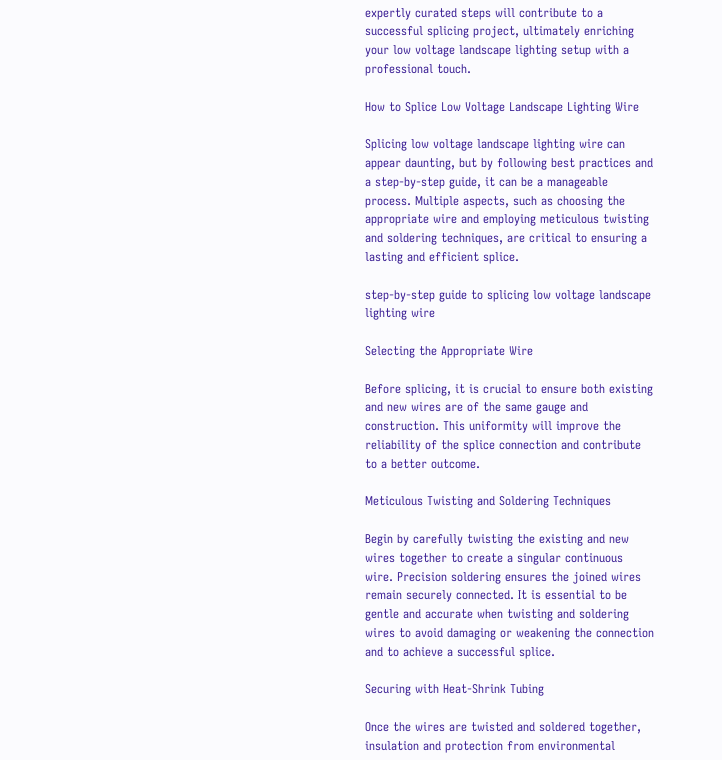expertly curated steps will contribute to a successful splicing project, ultimately enriching your low voltage landscape lighting setup with a professional touch.

How to Splice Low Voltage Landscape Lighting Wire

Splicing low voltage landscape lighting wire can appear daunting, but by following best practices and a step-by-step guide, it can be a manageable process. Multiple aspects, such as choosing the appropriate wire and employing meticulous twisting and soldering techniques, are critical to ensuring a lasting and efficient splice.

step-by-step guide to splicing low voltage landscape lighting wire

Selecting the Appropriate Wire

Before splicing, it is crucial to ensure both existing and new wires are of the same gauge and construction. This uniformity will improve the reliability of the splice connection and contribute to a better outcome.

Meticulous Twisting and Soldering Techniques

Begin by carefully twisting the existing and new wires together to create a singular continuous wire. Precision soldering ensures the joined wires remain securely connected. It is essential to be gentle and accurate when twisting and soldering wires to avoid damaging or weakening the connection and to achieve a successful splice.

Securing with Heat-Shrink Tubing

Once the wires are twisted and soldered together, insulation and protection from environmental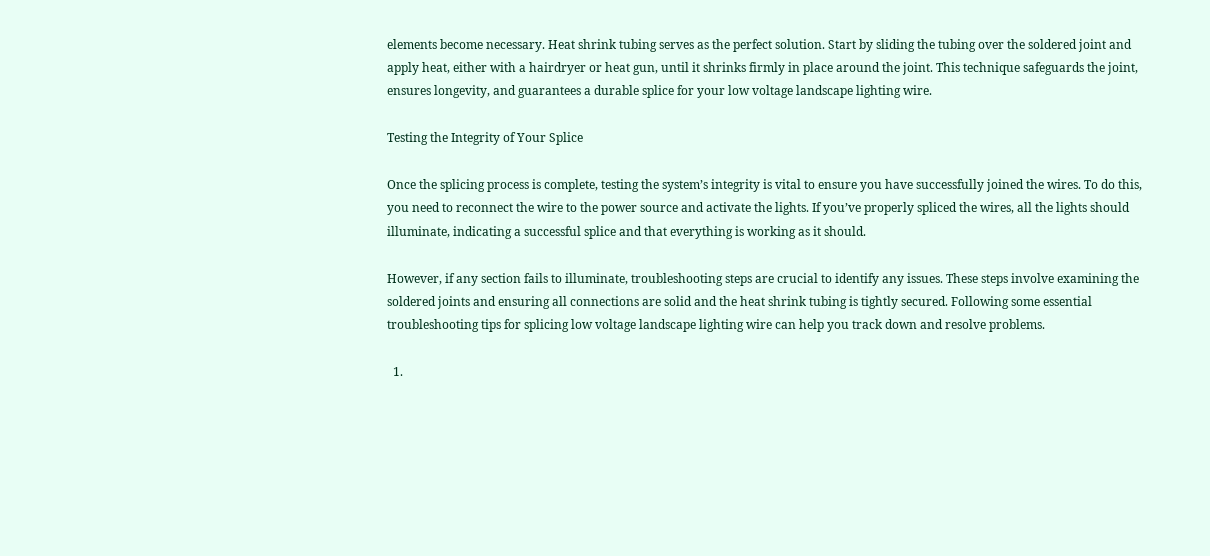elements become necessary. Heat shrink tubing serves as the perfect solution. Start by sliding the tubing over the soldered joint and apply heat, either with a hairdryer or heat gun, until it shrinks firmly in place around the joint. This technique safeguards the joint, ensures longevity, and guarantees a durable splice for your low voltage landscape lighting wire.

Testing the Integrity of Your Splice

Once the splicing process is complete, testing the system’s integrity is vital to ensure you have successfully joined the wires. To do this, you need to reconnect the wire to the power source and activate the lights. If you’ve properly spliced the wires, all the lights should illuminate, indicating a successful splice and that everything is working as it should.

However, if any section fails to illuminate, troubleshooting steps are crucial to identify any issues. These steps involve examining the soldered joints and ensuring all connections are solid and the heat shrink tubing is tightly secured. Following some essential troubleshooting tips for splicing low voltage landscape lighting wire can help you track down and resolve problems.

  1.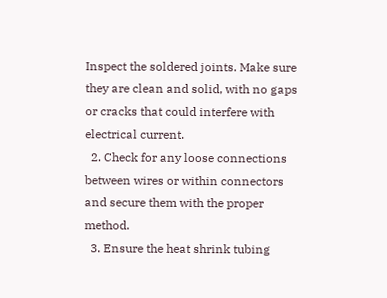Inspect the soldered joints. Make sure they are clean and solid, with no gaps or cracks that could interfere with electrical current.
  2. Check for any loose connections between wires or within connectors and secure them with the proper method.
  3. Ensure the heat shrink tubing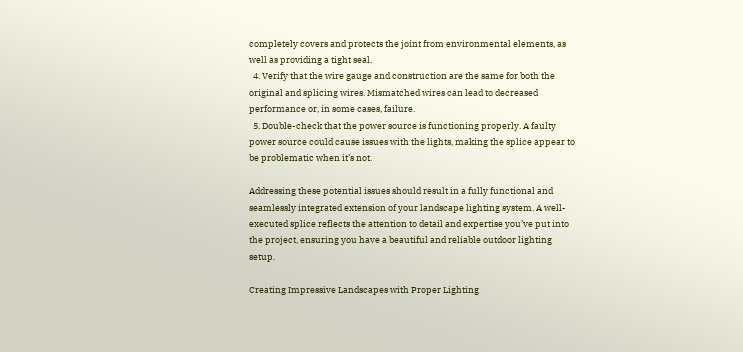completely covers and protects the joint from environmental elements, as well as providing a tight seal.
  4. Verify that the wire gauge and construction are the same for both the original and splicing wires. Mismatched wires can lead to decreased performance or, in some cases, failure.
  5. Double-check that the power source is functioning properly. A faulty power source could cause issues with the lights, making the splice appear to be problematic when it’s not.

Addressing these potential issues should result in a fully functional and seamlessly integrated extension of your landscape lighting system. A well-executed splice reflects the attention to detail and expertise you’ve put into the project, ensuring you have a beautiful and reliable outdoor lighting setup.

Creating Impressive Landscapes with Proper Lighting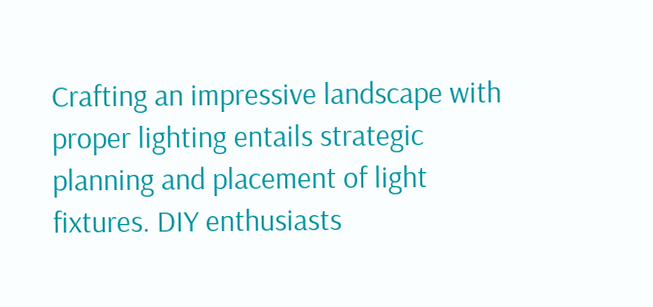Crafting an impressive landscape with proper lighting entails strategic planning and placement of light fixtures. DIY enthusiasts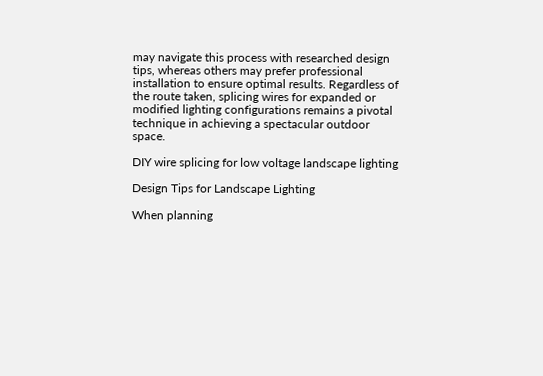may navigate this process with researched design tips, whereas others may prefer professional installation to ensure optimal results. Regardless of the route taken, splicing wires for expanded or modified lighting configurations remains a pivotal technique in achieving a spectacular outdoor space.

DIY wire splicing for low voltage landscape lighting

Design Tips for Landscape Lighting

When planning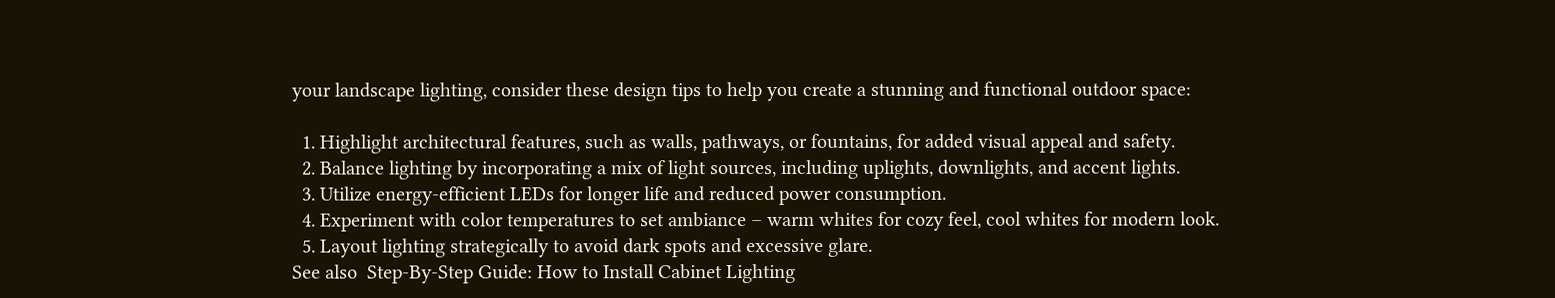your landscape lighting, consider these design tips to help you create a stunning and functional outdoor space:

  1. Highlight architectural features, such as walls, pathways, or fountains, for added visual appeal and safety.
  2. Balance lighting by incorporating a mix of light sources, including uplights, downlights, and accent lights.
  3. Utilize energy-efficient LEDs for longer life and reduced power consumption.
  4. Experiment with color temperatures to set ambiance – warm whites for cozy feel, cool whites for modern look.
  5. Layout lighting strategically to avoid dark spots and excessive glare.
See also  Step-By-Step Guide: How to Install Cabinet Lighting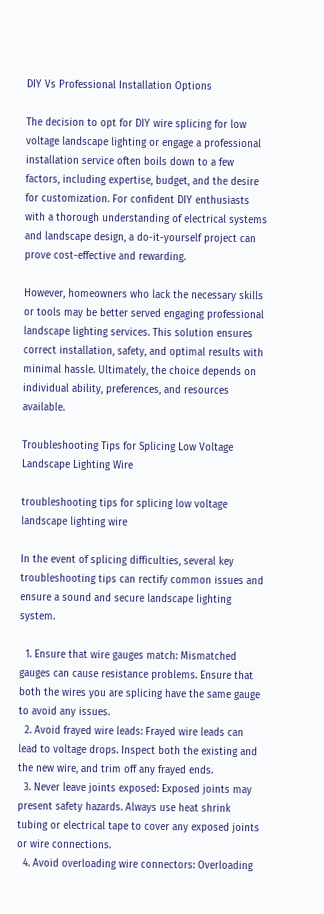DIY Vs Professional Installation Options

The decision to opt for DIY wire splicing for low voltage landscape lighting or engage a professional installation service often boils down to a few factors, including expertise, budget, and the desire for customization. For confident DIY enthusiasts with a thorough understanding of electrical systems and landscape design, a do-it-yourself project can prove cost-effective and rewarding.

However, homeowners who lack the necessary skills or tools may be better served engaging professional landscape lighting services. This solution ensures correct installation, safety, and optimal results with minimal hassle. Ultimately, the choice depends on individual ability, preferences, and resources available.

Troubleshooting Tips for Splicing Low Voltage Landscape Lighting Wire

troubleshooting tips for splicing low voltage landscape lighting wire

In the event of splicing difficulties, several key troubleshooting tips can rectify common issues and ensure a sound and secure landscape lighting system.

  1. Ensure that wire gauges match: Mismatched gauges can cause resistance problems. Ensure that both the wires you are splicing have the same gauge to avoid any issues.
  2. Avoid frayed wire leads: Frayed wire leads can lead to voltage drops. Inspect both the existing and the new wire, and trim off any frayed ends.
  3. Never leave joints exposed: Exposed joints may present safety hazards. Always use heat shrink tubing or electrical tape to cover any exposed joints or wire connections.
  4. Avoid overloading wire connectors: Overloading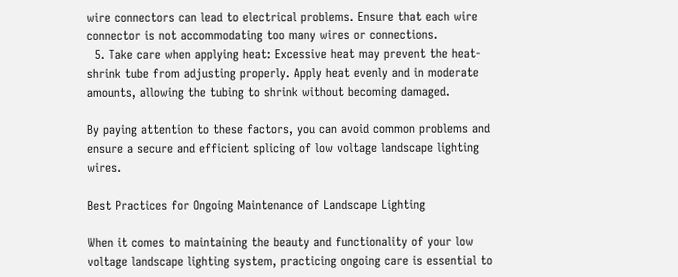wire connectors can lead to electrical problems. Ensure that each wire connector is not accommodating too many wires or connections.
  5. Take care when applying heat: Excessive heat may prevent the heat-shrink tube from adjusting properly. Apply heat evenly and in moderate amounts, allowing the tubing to shrink without becoming damaged.

By paying attention to these factors, you can avoid common problems and ensure a secure and efficient splicing of low voltage landscape lighting wires.

Best Practices for Ongoing Maintenance of Landscape Lighting

When it comes to maintaining the beauty and functionality of your low voltage landscape lighting system, practicing ongoing care is essential to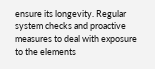ensure its longevity. Regular system checks and proactive measures to deal with exposure to the elements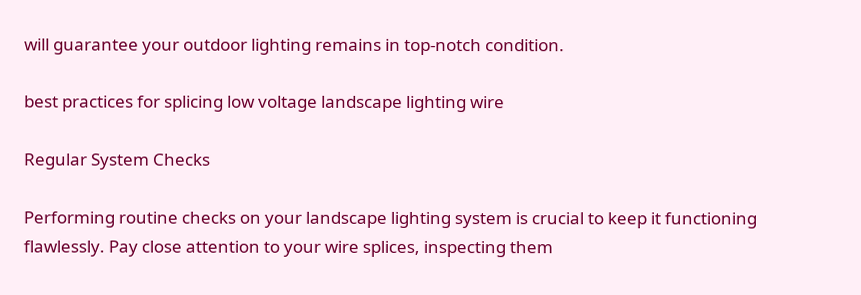will guarantee your outdoor lighting remains in top-notch condition.

best practices for splicing low voltage landscape lighting wire

Regular System Checks

Performing routine checks on your landscape lighting system is crucial to keep it functioning flawlessly. Pay close attention to your wire splices, inspecting them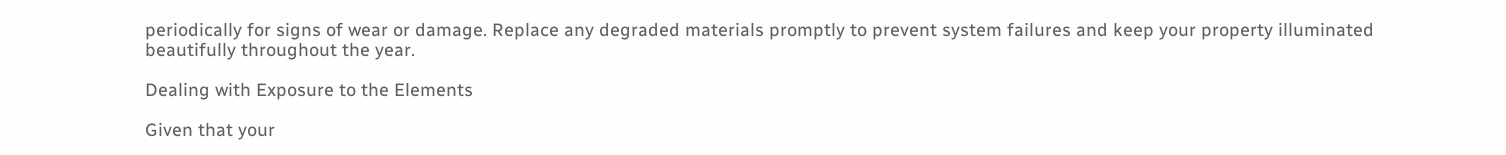periodically for signs of wear or damage. Replace any degraded materials promptly to prevent system failures and keep your property illuminated beautifully throughout the year.

Dealing with Exposure to the Elements

Given that your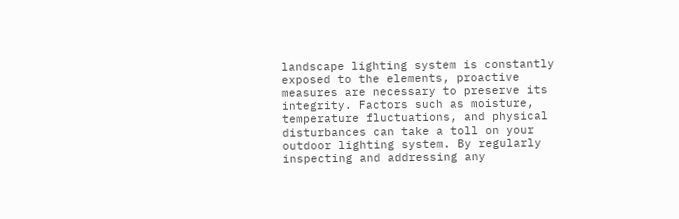landscape lighting system is constantly exposed to the elements, proactive measures are necessary to preserve its integrity. Factors such as moisture, temperature fluctuations, and physical disturbances can take a toll on your outdoor lighting system. By regularly inspecting and addressing any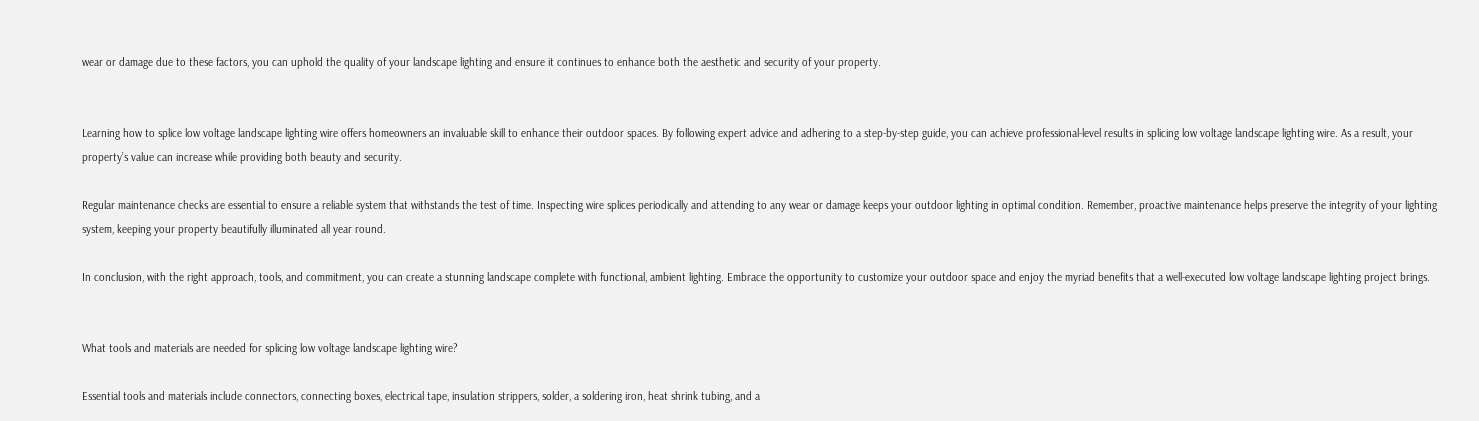wear or damage due to these factors, you can uphold the quality of your landscape lighting and ensure it continues to enhance both the aesthetic and security of your property.


Learning how to splice low voltage landscape lighting wire offers homeowners an invaluable skill to enhance their outdoor spaces. By following expert advice and adhering to a step-by-step guide, you can achieve professional-level results in splicing low voltage landscape lighting wire. As a result, your property’s value can increase while providing both beauty and security.

Regular maintenance checks are essential to ensure a reliable system that withstands the test of time. Inspecting wire splices periodically and attending to any wear or damage keeps your outdoor lighting in optimal condition. Remember, proactive maintenance helps preserve the integrity of your lighting system, keeping your property beautifully illuminated all year round.

In conclusion, with the right approach, tools, and commitment, you can create a stunning landscape complete with functional, ambient lighting. Embrace the opportunity to customize your outdoor space and enjoy the myriad benefits that a well-executed low voltage landscape lighting project brings.


What tools and materials are needed for splicing low voltage landscape lighting wire?

Essential tools and materials include connectors, connecting boxes, electrical tape, insulation strippers, solder, a soldering iron, heat shrink tubing, and a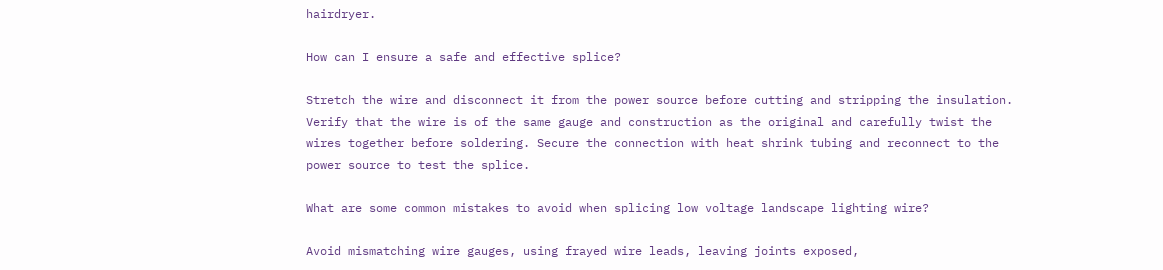hairdryer.

How can I ensure a safe and effective splice?

Stretch the wire and disconnect it from the power source before cutting and stripping the insulation. Verify that the wire is of the same gauge and construction as the original and carefully twist the wires together before soldering. Secure the connection with heat shrink tubing and reconnect to the power source to test the splice.

What are some common mistakes to avoid when splicing low voltage landscape lighting wire?

Avoid mismatching wire gauges, using frayed wire leads, leaving joints exposed,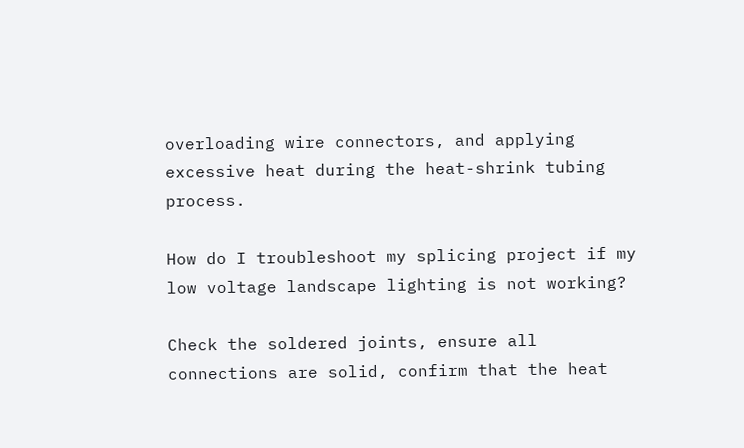overloading wire connectors, and applying excessive heat during the heat-shrink tubing process.

How do I troubleshoot my splicing project if my low voltage landscape lighting is not working?

Check the soldered joints, ensure all connections are solid, confirm that the heat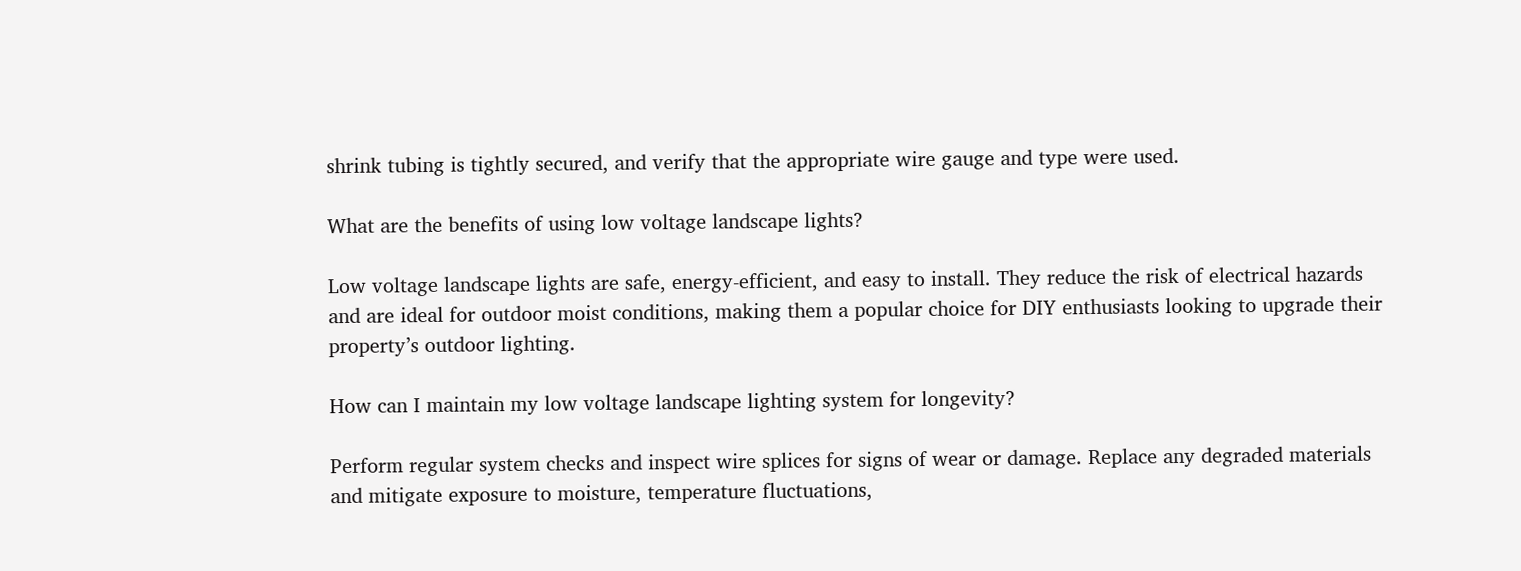shrink tubing is tightly secured, and verify that the appropriate wire gauge and type were used.

What are the benefits of using low voltage landscape lights?

Low voltage landscape lights are safe, energy-efficient, and easy to install. They reduce the risk of electrical hazards and are ideal for outdoor moist conditions, making them a popular choice for DIY enthusiasts looking to upgrade their property’s outdoor lighting.

How can I maintain my low voltage landscape lighting system for longevity?

Perform regular system checks and inspect wire splices for signs of wear or damage. Replace any degraded materials and mitigate exposure to moisture, temperature fluctuations,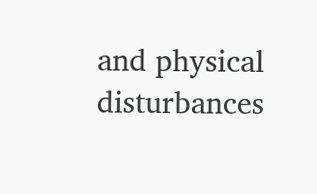and physical disturbances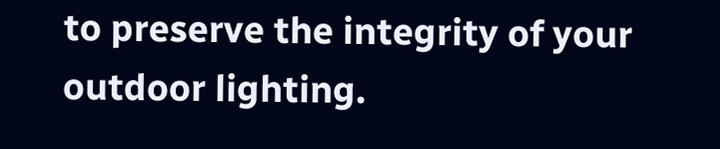to preserve the integrity of your outdoor lighting.